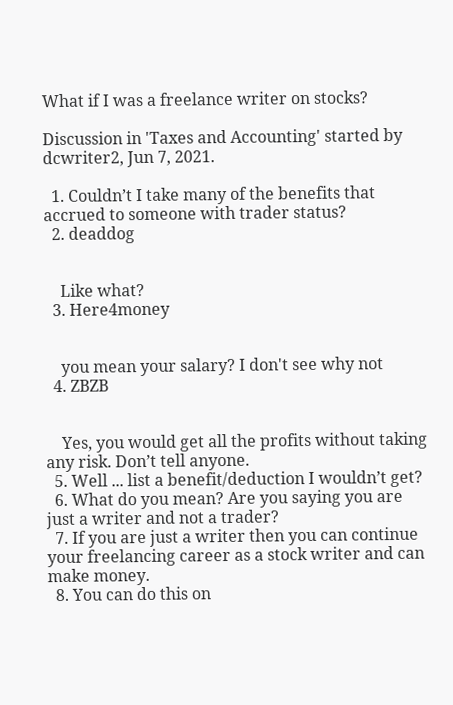What if I was a freelance writer on stocks?

Discussion in 'Taxes and Accounting' started by dcwriter2, Jun 7, 2021.

  1. Couldn’t I take many of the benefits that accrued to someone with trader status?
  2. deaddog


    Like what?
  3. Here4money


    you mean your salary? I don't see why not
  4. ZBZB


    Yes, you would get all the profits without taking any risk. Don’t tell anyone.
  5. Well ... list a benefit/deduction I wouldn’t get?
  6. What do you mean? Are you saying you are just a writer and not a trader?
  7. If you are just a writer then you can continue your freelancing career as a stock writer and can make money.
  8. You can do this on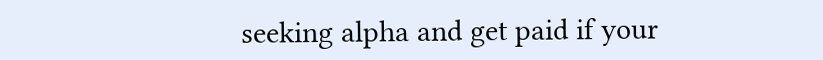seeking alpha and get paid if your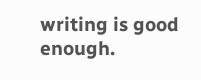writing is good enough.